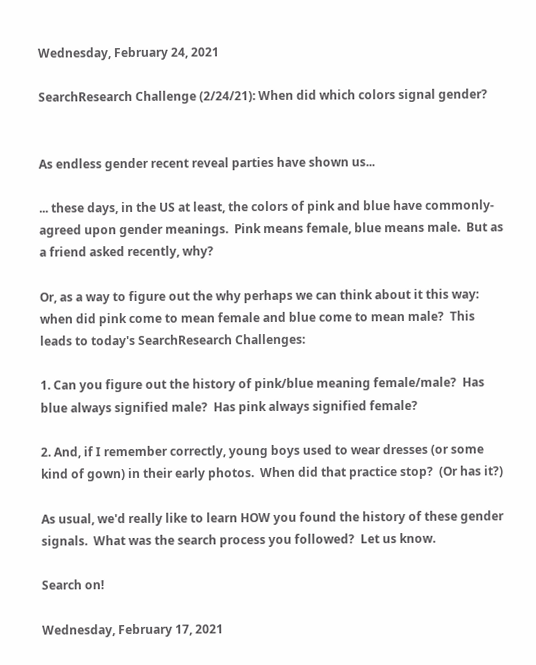Wednesday, February 24, 2021

SearchResearch Challenge (2/24/21): When did which colors signal gender?


As endless gender recent reveal parties have shown us...

... these days, in the US at least, the colors of pink and blue have commonly-agreed upon gender meanings.  Pink means female, blue means male.  But as a friend asked recently, why?

Or, as a way to figure out the why perhaps we can think about it this way: when did pink come to mean female and blue come to mean male?  This leads to today's SearchResearch Challenges:

1. Can you figure out the history of pink/blue meaning female/male?  Has blue always signified male?  Has pink always signified female?

2. And, if I remember correctly, young boys used to wear dresses (or some kind of gown) in their early photos.  When did that practice stop?  (Or has it?)

As usual, we'd really like to learn HOW you found the history of these gender signals.  What was the search process you followed?  Let us know.

Search on!

Wednesday, February 17, 2021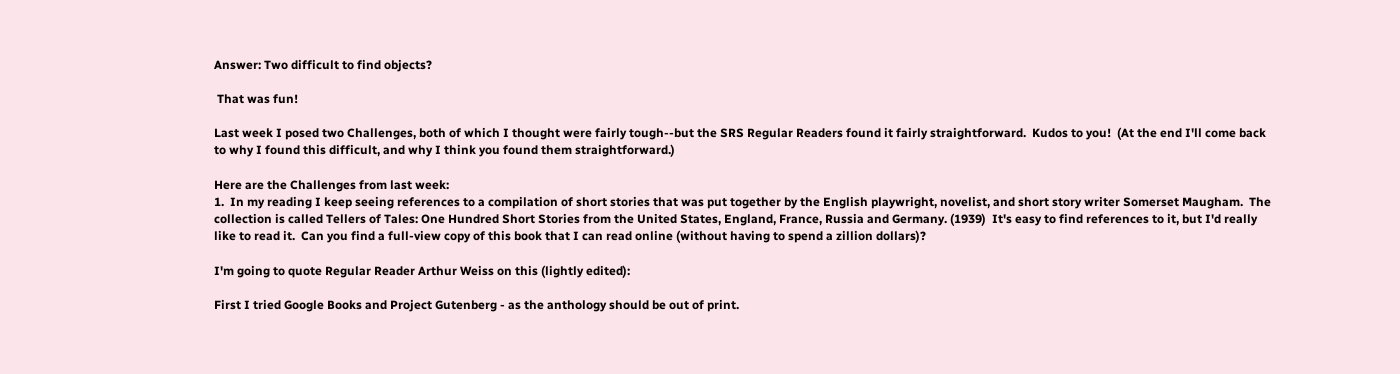Answer: Two difficult to find objects?

 That was fun!

Last week I posed two Challenges, both of which I thought were fairly tough--but the SRS Regular Readers found it fairly straightforward.  Kudos to you!  (At the end I'll come back to why I found this difficult, and why I think you found them straightforward.)

Here are the Challenges from last week:
1.  In my reading I keep seeing references to a compilation of short stories that was put together by the English playwright, novelist, and short story writer Somerset Maugham.  The collection is called Tellers of Tales: One Hundred Short Stories from the United States, England, France, Russia and Germany. (1939)  It's easy to find references to it, but I'd really like to read it.  Can you find a full-view copy of this book that I can read online (without having to spend a zillion dollars)?

I'm going to quote Regular Reader Arthur Weiss on this (lightly edited):

First I tried Google Books and Project Gutenberg - as the anthology should be out of print.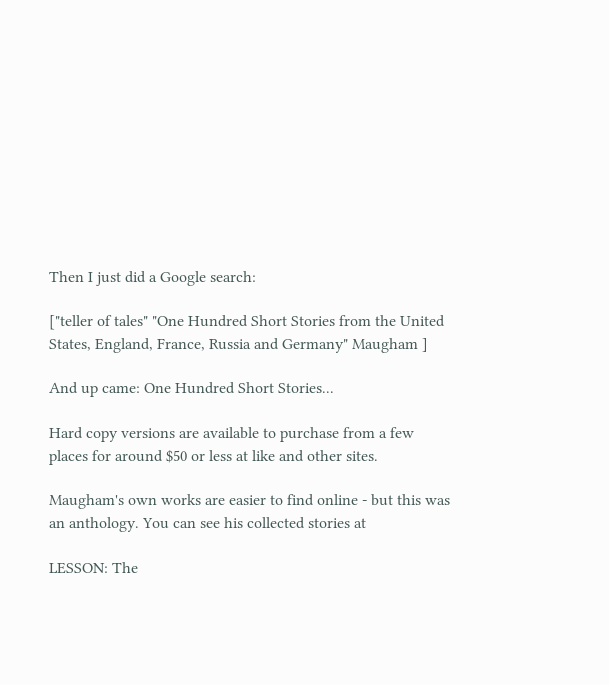Then I just did a Google search:

["teller of tales" "One Hundred Short Stories from the United States, England, France, Russia and Germany" Maugham ]

And up came: One Hundred Short Stories...

Hard copy versions are available to purchase from a few places for around $50 or less at like and other sites.

Maugham's own works are easier to find online - but this was an anthology. You can see his collected stories at

LESSON: The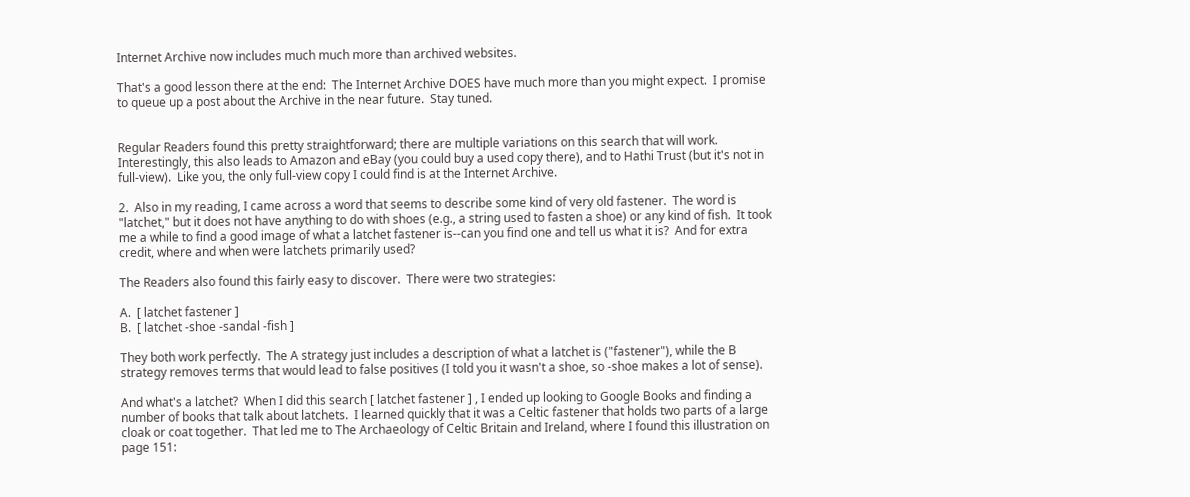Internet Archive now includes much much more than archived websites.

That's a good lesson there at the end:  The Internet Archive DOES have much more than you might expect.  I promise to queue up a post about the Archive in the near future.  Stay tuned.


Regular Readers found this pretty straightforward; there are multiple variations on this search that will work.  Interestingly, this also leads to Amazon and eBay (you could buy a used copy there), and to Hathi Trust (but it's not in full-view).  Like you, the only full-view copy I could find is at the Internet Archive.

2.  Also in my reading, I came across a word that seems to describe some kind of very old fastener.  The word is "latchet," but it does not have anything to do with shoes (e.g., a string used to fasten a shoe) or any kind of fish.  It took me a while to find a good image of what a latchet fastener is--can you find one and tell us what it is?  And for extra credit, where and when were latchets primarily used?

The Readers also found this fairly easy to discover.  There were two strategies:

A.  [ latchet fastener ]
B.  [ latchet -shoe -sandal -fish ]

They both work perfectly.  The A strategy just includes a description of what a latchet is ("fastener"), while the B strategy removes terms that would lead to false positives (I told you it wasn't a shoe, so -shoe makes a lot of sense).

And what's a latchet?  When I did this search [ latchet fastener ] , I ended up looking to Google Books and finding a number of books that talk about latchets.  I learned quickly that it was a Celtic fastener that holds two parts of a large cloak or coat together.  That led me to The Archaeology of Celtic Britain and Ireland, where I found this illustration on page 151: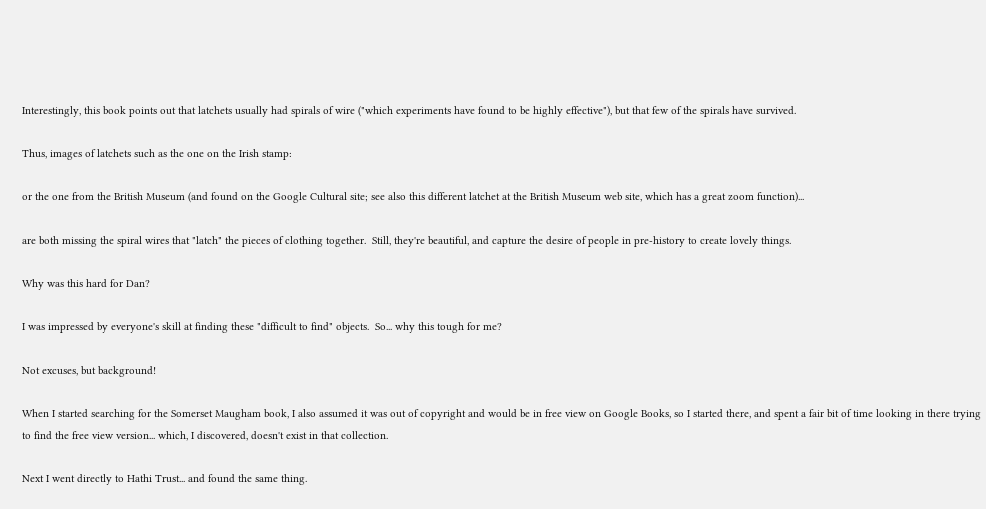Interestingly, this book points out that latchets usually had spirals of wire ("which experiments have found to be highly effective"), but that few of the spirals have survived.

Thus, images of latchets such as the one on the Irish stamp:

or the one from the British Museum (and found on the Google Cultural site; see also this different latchet at the British Museum web site, which has a great zoom function)...

are both missing the spiral wires that "latch" the pieces of clothing together.  Still, they're beautiful, and capture the desire of people in pre-history to create lovely things.

Why was this hard for Dan?

I was impressed by everyone's skill at finding these "difficult to find" objects.  So... why this tough for me?

Not excuses, but background!

When I started searching for the Somerset Maugham book, I also assumed it was out of copyright and would be in free view on Google Books, so I started there, and spent a fair bit of time looking in there trying to find the free view version... which, I discovered, doesn't exist in that collection.

Next I went directly to Hathi Trust... and found the same thing.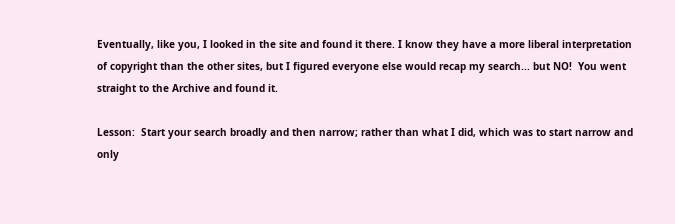Eventually, like you, I looked in the site and found it there. I know they have a more liberal interpretation of copyright than the other sites, but I figured everyone else would recap my search... but NO!  You went straight to the Archive and found it.

Lesson:  Start your search broadly and then narrow; rather than what I did, which was to start narrow and only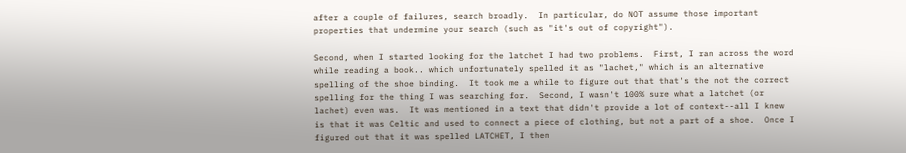after a couple of failures, search broadly.  In particular, do NOT assume those important properties that undermine your search (such as "it's out of copyright").

Second, when I started looking for the latchet I had two problems.  First, I ran across the word while reading a book.. which unfortunately spelled it as "lachet," which is an alternative spelling of the shoe binding.  It took me a while to figure out that that's the not the correct spelling for the thing I was searching for.  Second, I wasn't 100% sure what a latchet (or lachet) even was.  It was mentioned in a text that didn't provide a lot of context--all I knew is that it was Celtic and used to connect a piece of clothing, but not a part of a shoe.  Once I figured out that it was spelled LATCHET, I then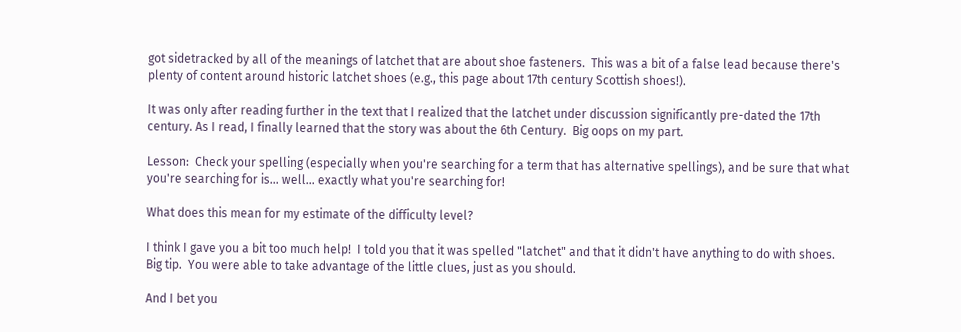got sidetracked by all of the meanings of latchet that are about shoe fasteners.  This was a bit of a false lead because there's plenty of content around historic latchet shoes (e.g., this page about 17th century Scottish shoes!).

It was only after reading further in the text that I realized that the latchet under discussion significantly pre-dated the 17th century. As I read, I finally learned that the story was about the 6th Century.  Big oops on my part.

Lesson:  Check your spelling (especially when you're searching for a term that has alternative spellings), and be sure that what you're searching for is... well... exactly what you're searching for!

What does this mean for my estimate of the difficulty level?

I think I gave you a bit too much help!  I told you that it was spelled "latchet" and that it didn't have anything to do with shoes.  Big tip.  You were able to take advantage of the little clues, just as you should.

And I bet you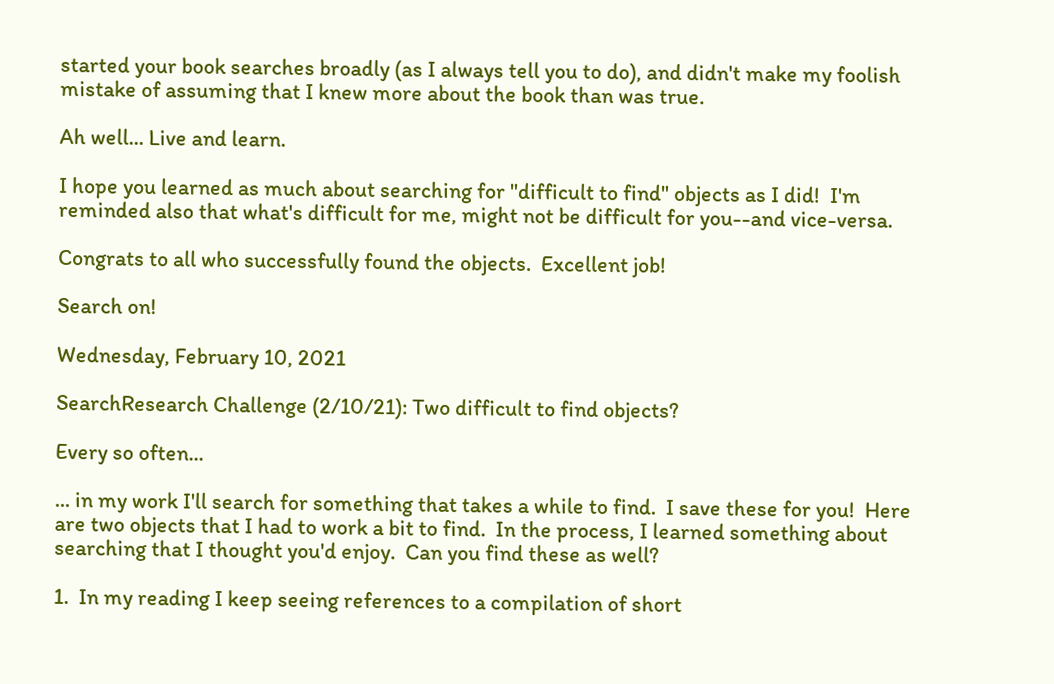started your book searches broadly (as I always tell you to do), and didn't make my foolish mistake of assuming that I knew more about the book than was true.

Ah well... Live and learn.

I hope you learned as much about searching for "difficult to find" objects as I did!  I'm reminded also that what's difficult for me, might not be difficult for you--and vice-versa.

Congrats to all who successfully found the objects.  Excellent job!

Search on!

Wednesday, February 10, 2021

SearchResearch Challenge (2/10/21): Two difficult to find objects?

Every so often...

... in my work I'll search for something that takes a while to find.  I save these for you!  Here are two objects that I had to work a bit to find.  In the process, I learned something about searching that I thought you'd enjoy.  Can you find these as well?

1.  In my reading I keep seeing references to a compilation of short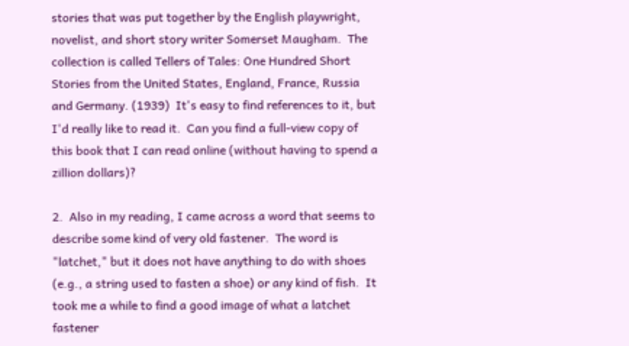stories that was put together by the English playwright, novelist, and short story writer Somerset Maugham.  The collection is called Tellers of Tales: One Hundred Short Stories from the United States, England, France, Russia and Germany. (1939)  It's easy to find references to it, but I'd really like to read it.  Can you find a full-view copy of this book that I can read online (without having to spend a zillion dollars)?

2.  Also in my reading, I came across a word that seems to describe some kind of very old fastener.  The word is "latchet," but it does not have anything to do with shoes (e.g., a string used to fasten a shoe) or any kind of fish.  It took me a while to find a good image of what a latchet fastener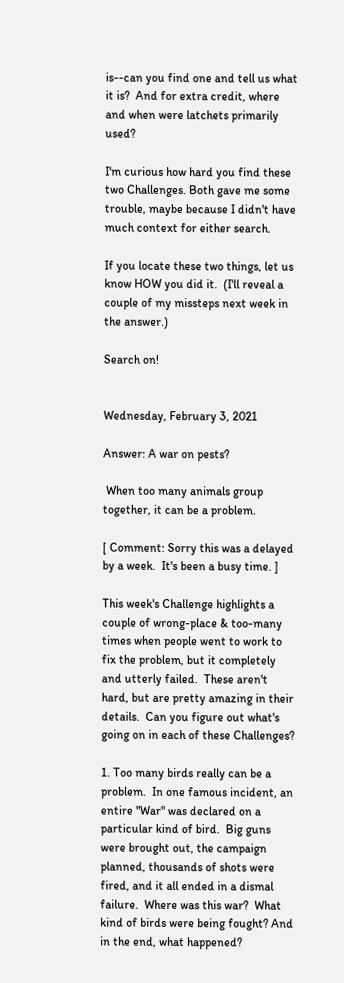is--can you find one and tell us what it is?  And for extra credit, where and when were latchets primarily used?

I'm curious how hard you find these two Challenges. Both gave me some trouble, maybe because I didn't have much context for either search.

If you locate these two things, let us know HOW you did it.  (I'll reveal a couple of my missteps next week in the answer.)

Search on!


Wednesday, February 3, 2021

Answer: A war on pests?

 When too many animals group together, it can be a problem.

[ Comment: Sorry this was a delayed by a week.  It's been a busy time. ]

This week's Challenge highlights a couple of wrong-place & too-many times when people went to work to fix the problem, but it completely and utterly failed.  These aren't hard, but are pretty amazing in their details.  Can you figure out what's going on in each of these Challenges?

1. Too many birds really can be a problem.  In one famous incident, an entire "War" was declared on a particular kind of bird.  Big guns were brought out, the campaign planned, thousands of shots were fired, and it all ended in a dismal failure.  Where was this war?  What kind of birds were being fought? And in the end, what happened?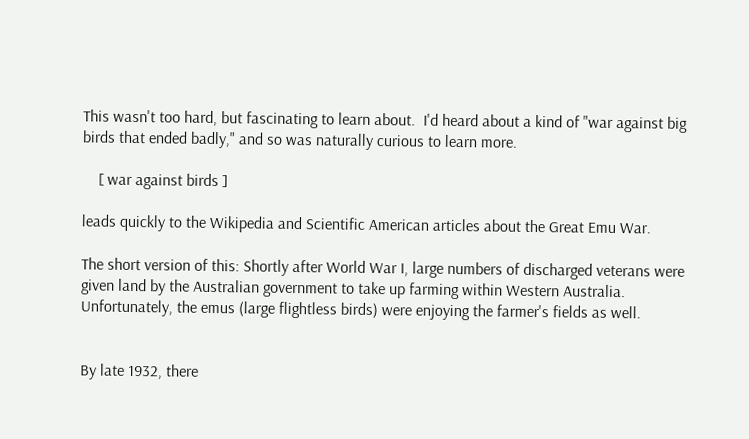This wasn't too hard, but fascinating to learn about.  I'd heard about a kind of "war against big birds that ended badly," and so was naturally curious to learn more.

    [ war against birds ]

leads quickly to the Wikipedia and Scientific American articles about the Great Emu War.

The short version of this: Shortly after World War I, large numbers of discharged veterans were given land by the Australian government to take up farming within Western Australia. Unfortunately, the emus (large flightless birds) were enjoying the farmer's fields as well.


By late 1932, there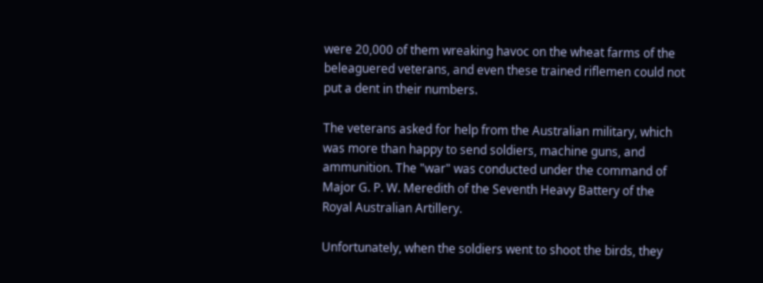were 20,000 of them wreaking havoc on the wheat farms of the beleaguered veterans, and even these trained riflemen could not put a dent in their numbers.

The veterans asked for help from the Australian military, which was more than happy to send soldiers, machine guns, and ammunition. The "war" was conducted under the command of Major G. P. W. Meredith of the Seventh Heavy Battery of the Royal Australian Artillery.

Unfortunately, when the soldiers went to shoot the birds, they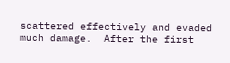scattered effectively and evaded much damage.  After the first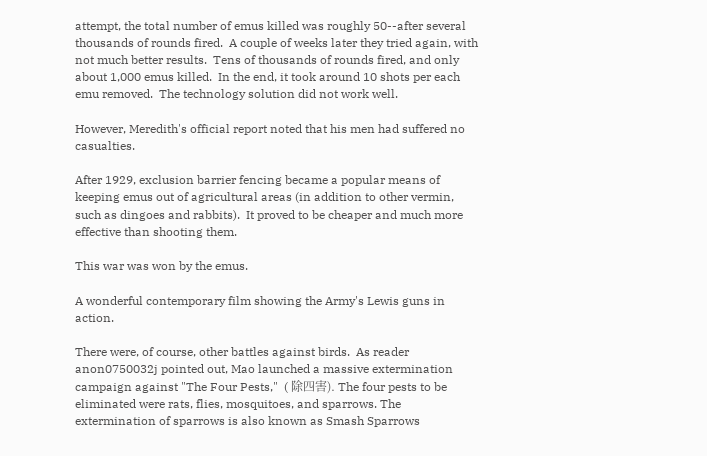attempt, the total number of emus killed was roughly 50--after several thousands of rounds fired.  A couple of weeks later they tried again, with not much better results.  Tens of thousands of rounds fired, and only about 1,000 emus killed.  In the end, it took around 10 shots per each emu removed.  The technology solution did not work well.

However, Meredith's official report noted that his men had suffered no casualties.

After 1929, exclusion barrier fencing became a popular means of keeping emus out of agricultural areas (in addition to other vermin, such as dingoes and rabbits).  It proved to be cheaper and much more effective than shooting them.

This war was won by the emus.

A wonderful contemporary film showing the Army's Lewis guns in action.

There were, of course, other battles against birds.  As reader anon0750032j pointed out, Mao launched a massive extermination campaign against "The Four Pests,"  ( 除四害). The four pests to be eliminated were rats, flies, mosquitoes, and sparrows. The extermination of sparrows is also known as Smash Sparrows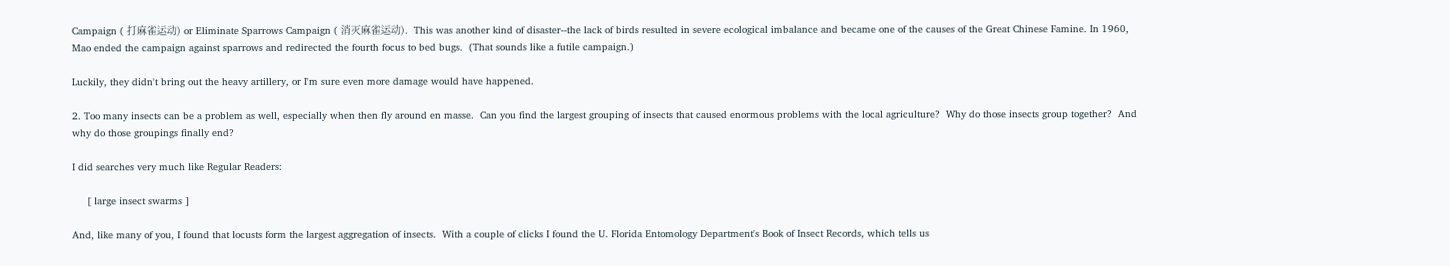Campaign ( 打麻雀运动) or Eliminate Sparrows Campaign ( 消灭麻雀运动).  This was another kind of disaster--the lack of birds resulted in severe ecological imbalance and became one of the causes of the Great Chinese Famine. In 1960, Mao ended the campaign against sparrows and redirected the fourth focus to bed bugs.  (That sounds like a futile campaign.)

Luckily, they didn't bring out the heavy artillery, or I'm sure even more damage would have happened.

2. Too many insects can be a problem as well, especially when then fly around en masse.  Can you find the largest grouping of insects that caused enormous problems with the local agriculture?  Why do those insects group together?  And why do those groupings finally end?

I did searches very much like Regular Readers:

     [ large insect swarms ]

And, like many of you, I found that locusts form the largest aggregation of insects.  With a couple of clicks I found the U. Florida Entomology Department's Book of Insect Records, which tells us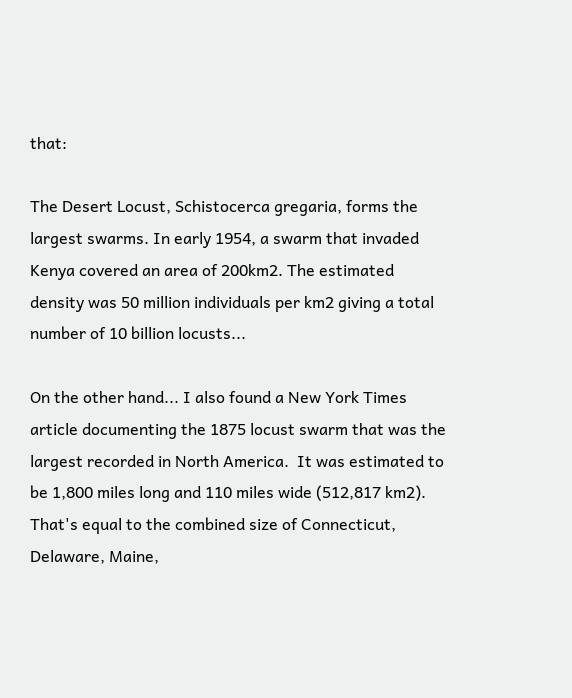that:

The Desert Locust, Schistocerca gregaria, forms the largest swarms. In early 1954, a swarm that invaded Kenya covered an area of 200km2. The estimated density was 50 million individuals per km2 giving a total number of 10 billion locusts...

On the other hand... I also found a New York Times article documenting the 1875 locust swarm that was the largest recorded in North America.  It was estimated to be 1,800 miles long and 110 miles wide (512,817 km2).  That's equal to the combined size of Connecticut, Delaware, Maine,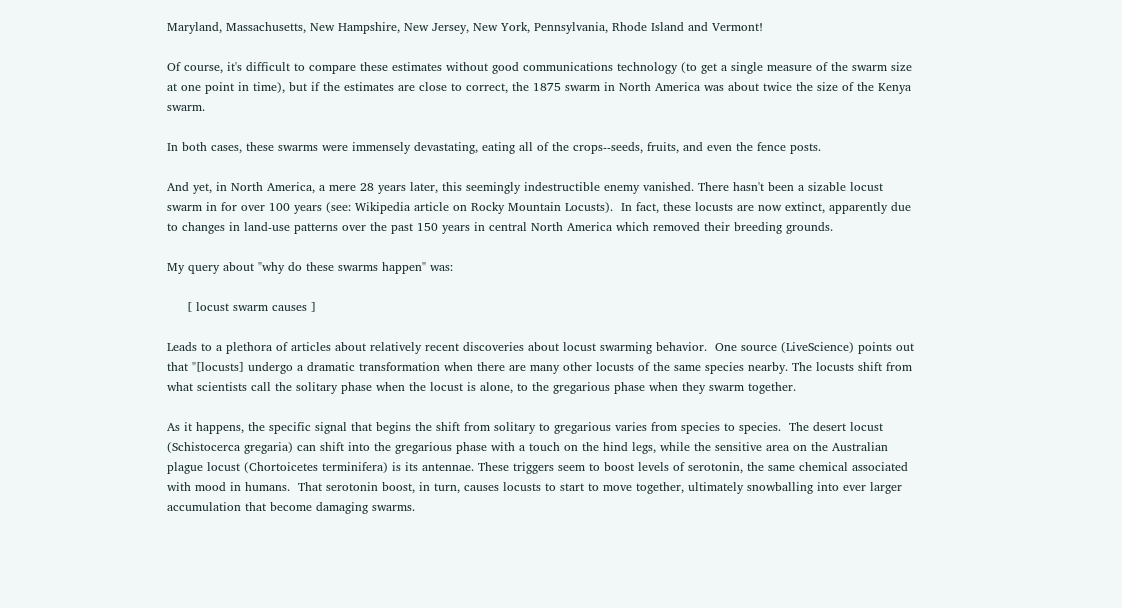Maryland, Massachusetts, New Hampshire, New Jersey, New York, Pennsylvania, Rhode Island and Vermont!

Of course, it's difficult to compare these estimates without good communications technology (to get a single measure of the swarm size at one point in time), but if the estimates are close to correct, the 1875 swarm in North America was about twice the size of the Kenya swarm.

In both cases, these swarms were immensely devastating, eating all of the crops--seeds, fruits, and even the fence posts.

And yet, in North America, a mere 28 years later, this seemingly indestructible enemy vanished. There hasn't been a sizable locust swarm in for over 100 years (see: Wikipedia article on Rocky Mountain Locusts).  In fact, these locusts are now extinct, apparently due to changes in land-use patterns over the past 150 years in central North America which removed their breeding grounds.

My query about "why do these swarms happen" was:

     [ locust swarm causes ]

Leads to a plethora of articles about relatively recent discoveries about locust swarming behavior.  One source (LiveScience) points out that "[locusts] undergo a dramatic transformation when there are many other locusts of the same species nearby. The locusts shift from what scientists call the solitary phase when the locust is alone, to the gregarious phase when they swarm together.

As it happens, the specific signal that begins the shift from solitary to gregarious varies from species to species.  The desert locust  (Schistocerca gregaria) can shift into the gregarious phase with a touch on the hind legs, while the sensitive area on the Australian plague locust (Chortoicetes terminifera) is its antennae. These triggers seem to boost levels of serotonin, the same chemical associated with mood in humans.  That serotonin boost, in turn, causes locusts to start to move together, ultimately snowballing into ever larger accumulation that become damaging swarms.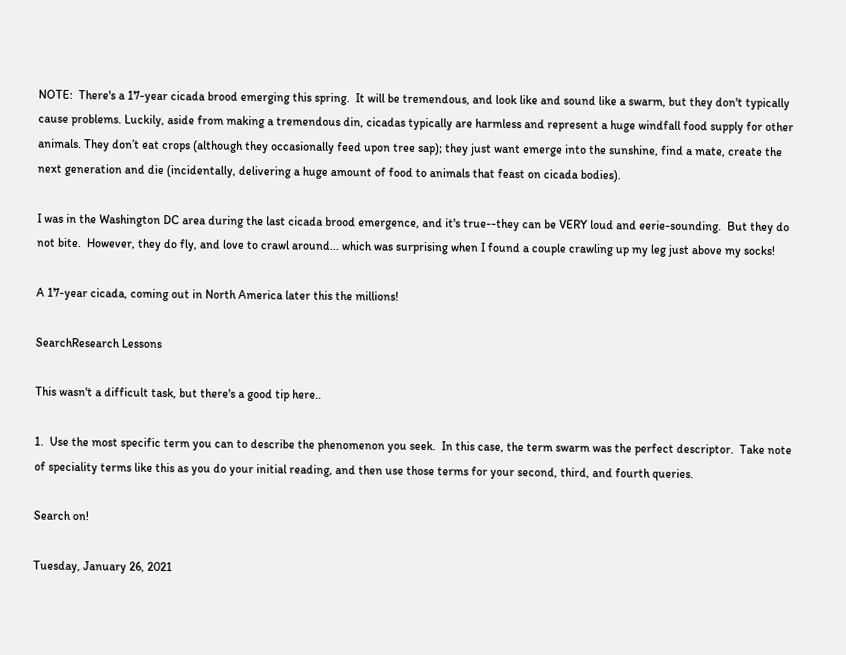NOTE:  There's a 17-year cicada brood emerging this spring.  It will be tremendous, and look like and sound like a swarm, but they don't typically cause problems. Luckily, aside from making a tremendous din, cicadas typically are harmless and represent a huge windfall food supply for other animals. They don’t eat crops (although they occasionally feed upon tree sap); they just want emerge into the sunshine, find a mate, create the next generation and die (incidentally, delivering a huge amount of food to animals that feast on cicada bodies).

I was in the Washington DC area during the last cicada brood emergence, and it's true--they can be VERY loud and eerie-sounding.  But they do not bite.  However, they do fly, and love to crawl around... which was surprising when I found a couple crawling up my leg just above my socks!

A 17-year cicada, coming out in North America later this the millions!

SearchResearch Lessons

This wasn't a difficult task, but there's a good tip here..

1.  Use the most specific term you can to describe the phenomenon you seek.  In this case, the term swarm was the perfect descriptor.  Take note of speciality terms like this as you do your initial reading, and then use those terms for your second, third, and fourth queries.

Search on!

Tuesday, January 26, 2021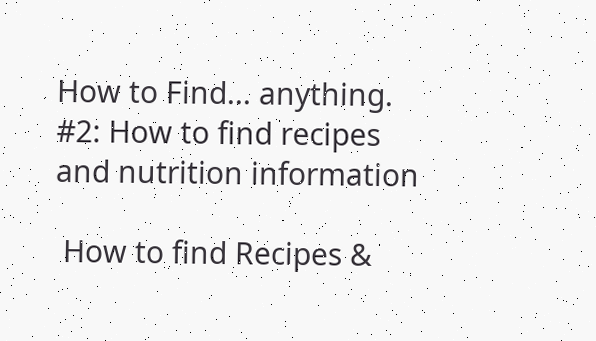How to Find... anything. #2: How to find recipes and nutrition information

 How to find Recipes &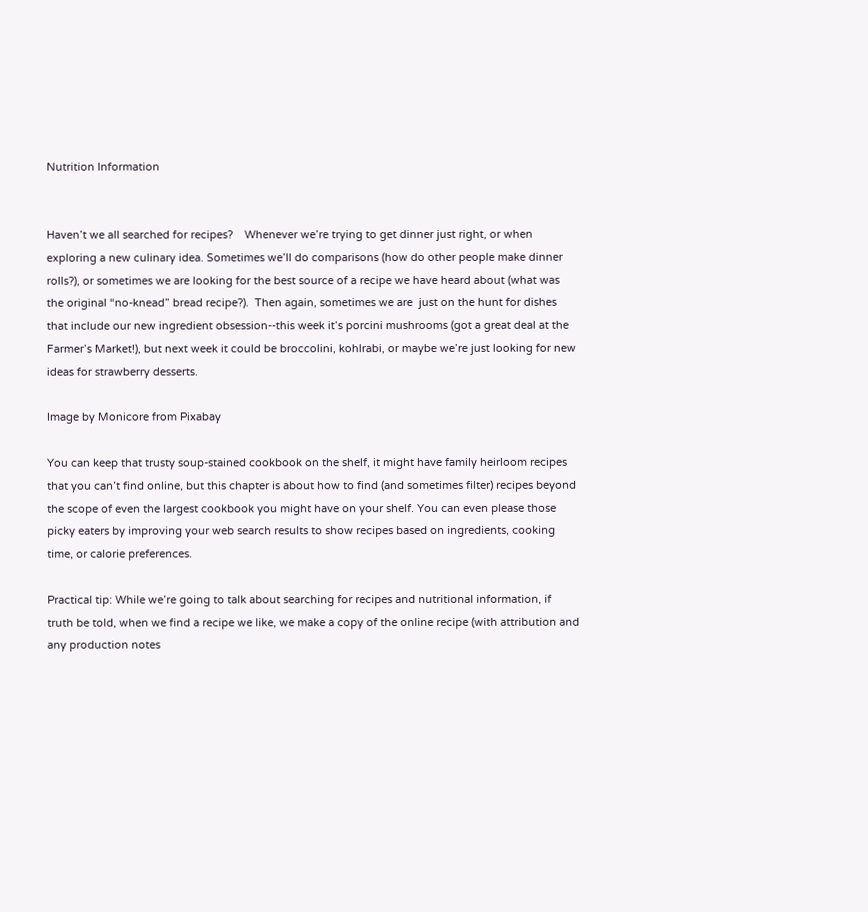Nutrition Information


Haven’t we all searched for recipes?    Whenever we’re trying to get dinner just right, or when exploring a new culinary idea. Sometimes we’ll do comparisons (how do other people make dinner rolls?), or sometimes we are looking for the best source of a recipe we have heard about (what was the original “no-knead” bread recipe?).  Then again, sometimes we are  just on the hunt for dishes that include our new ingredient obsession--this week it’s porcini mushrooms (got a great deal at the Farmer’s Market!), but next week it could be broccolini, kohlrabi, or maybe we’re just looking for new ideas for strawberry desserts.

Image by Monicore from Pixabay

You can keep that trusty soup-stained cookbook on the shelf, it might have family heirloom recipes that you can’t find online, but this chapter is about how to find (and sometimes filter) recipes beyond the scope of even the largest cookbook you might have on your shelf. You can even please those picky eaters by improving your web search results to show recipes based on ingredients, cooking time, or calorie preferences.

Practical tip: While we’re going to talk about searching for recipes and nutritional information, if truth be told, when we find a recipe we like, we make a copy of the online recipe (with attribution and any production notes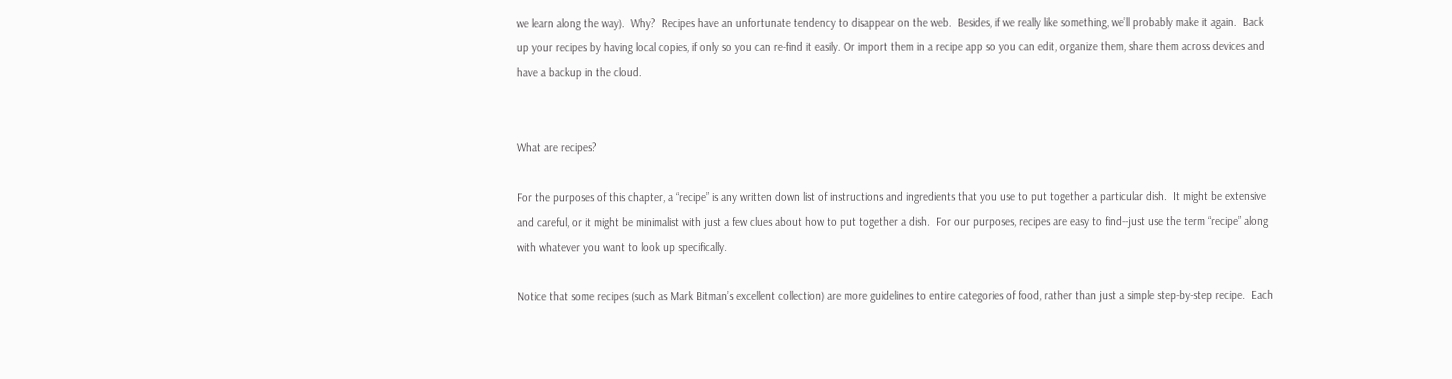we learn along the way).  Why?  Recipes have an unfortunate tendency to disappear on the web.  Besides, if we really like something, we’ll probably make it again.  Back up your recipes by having local copies, if only so you can re-find it easily. Or import them in a recipe app so you can edit, organize them, share them across devices and have a backup in the cloud.


What are recipes?

For the purposes of this chapter, a “recipe” is any written down list of instructions and ingredients that you use to put together a particular dish.  It might be extensive and careful, or it might be minimalist with just a few clues about how to put together a dish.  For our purposes, recipes are easy to find--just use the term “recipe” along with whatever you want to look up specifically.

Notice that some recipes (such as Mark Bitman’s excellent collection) are more guidelines to entire categories of food, rather than just a simple step-by-step recipe.  Each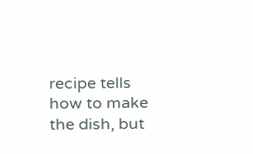recipe tells how to make the dish, but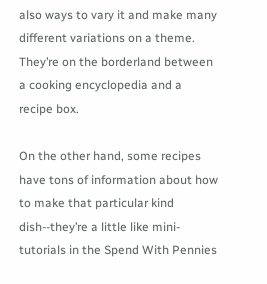also ways to vary it and make many different variations on a theme. They’re on the borderland between a cooking encyclopedia and a recipe box.

On the other hand, some recipes have tons of information about how to make that particular kind dish--they’re a little like mini-tutorials in the Spend With Pennies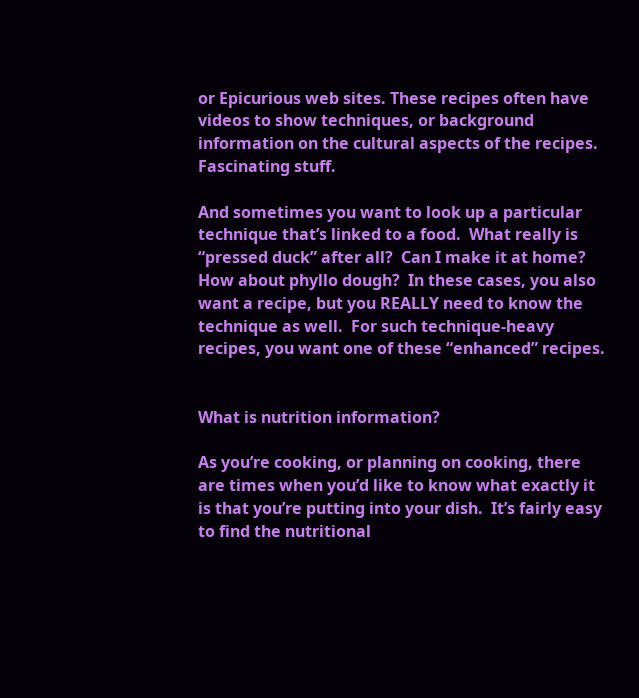or Epicurious web sites. These recipes often have videos to show techniques, or background information on the cultural aspects of the recipes.  Fascinating stuff.

And sometimes you want to look up a particular technique that’s linked to a food.  What really is “pressed duck” after all?  Can I make it at home?  How about phyllo dough?  In these cases, you also want a recipe, but you REALLY need to know the technique as well.  For such technique-heavy recipes, you want one of these “enhanced” recipes.


What is nutrition information?

As you’re cooking, or planning on cooking, there are times when you’d like to know what exactly it is that you’re putting into your dish.  It’s fairly easy to find the nutritional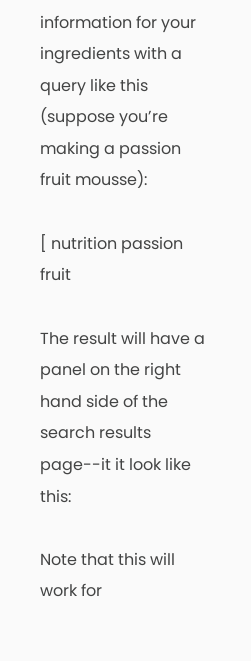information for your ingredients with a query like this (suppose you’re making a passion fruit mousse):

[ nutrition passion fruit

The result will have a panel on the right hand side of the search results page--it it look like this:

Note that this will work for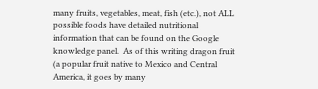many fruits, vegetables, meat, fish (etc.), not ALL possible foods have detailed nutritional information that can be found on the Google knowledge panel.  As of this writing dragon fruit (a popular fruit native to Mexico and Central America, it goes by many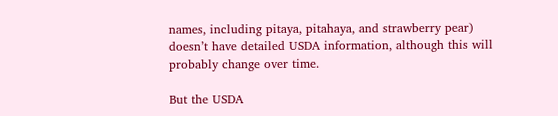names, including pitaya, pitahaya, and strawberry pear) doesn’t have detailed USDA information, although this will probably change over time.

But the USDA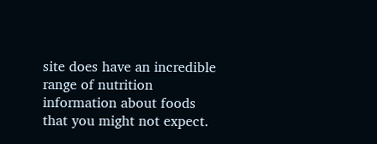site does have an incredible range of nutrition information about foods that you might not expect.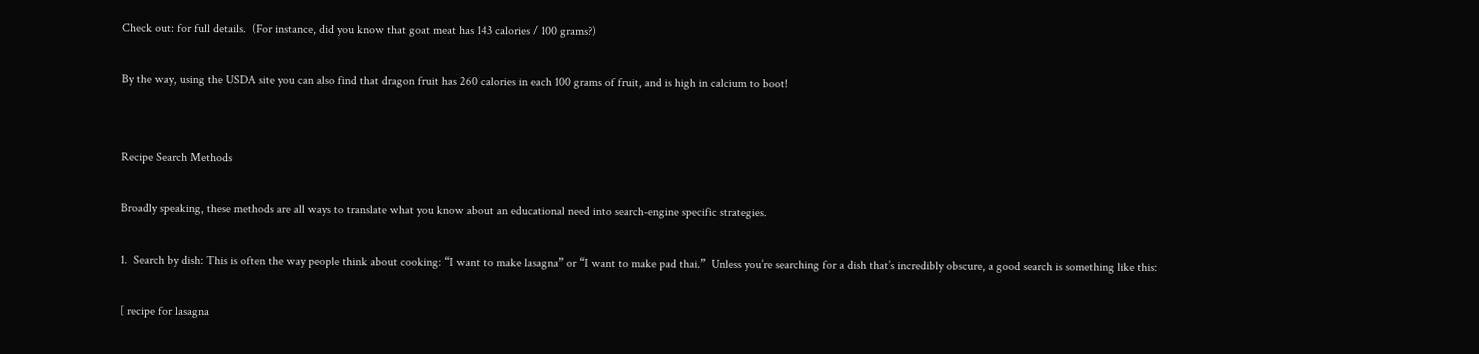Check out: for full details.  (For instance, did you know that goat meat has 143 calories / 100 grams?)

By the way, using the USDA site you can also find that dragon fruit has 260 calories in each 100 grams of fruit, and is high in calcium to boot!


Recipe Search Methods

Broadly speaking, these methods are all ways to translate what you know about an educational need into search-engine specific strategies.

1.  Search by dish: This is often the way people think about cooking: “I want to make lasagna” or “I want to make pad thai.”  Unless you’re searching for a dish that’s incredibly obscure, a good search is something like this:

[ recipe for lasagna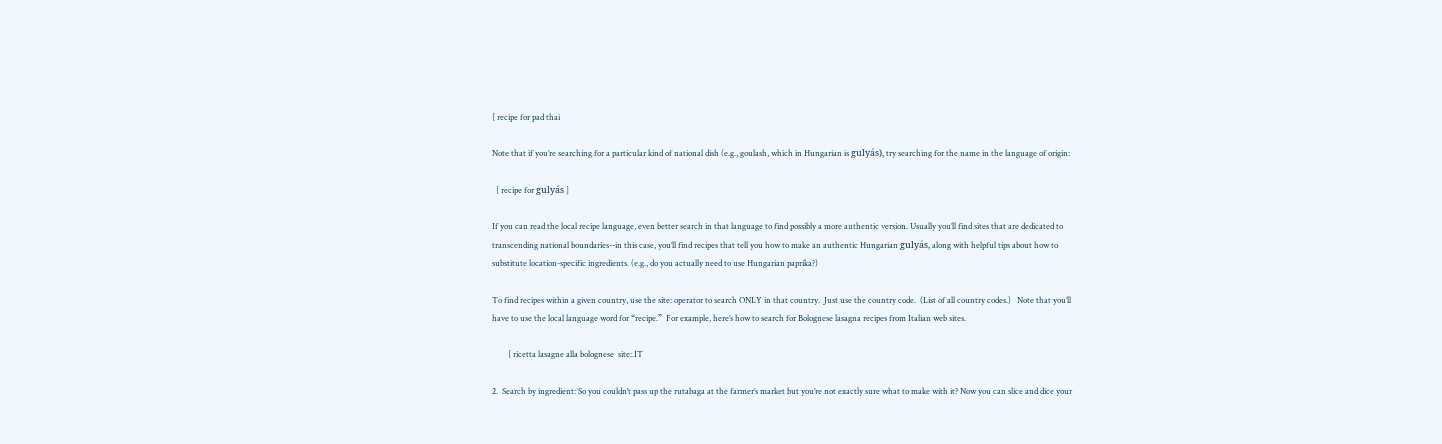[ recipe for pad thai

Note that if you’re searching for a particular kind of national dish (e.g., goulash, which in Hungarian is gulyás), try searching for the name in the language of origin:

  [ recipe for gulyás ]

If you can read the local recipe language, even better search in that language to find possibly a more authentic version. Usually you’ll find sites that are dedicated to transcending national boundaries--in this case, you’ll find recipes that tell you how to make an authentic Hungarian gulyás, along with helpful tips about how to substitute location-specific ingredients. (e.g., do you actually need to use Hungarian paprika?)

To find recipes within a given country, use the site: operator to search ONLY in that country.  Just use the country code.  (List of all country codes.)   Note that you’ll have to use the local language word for “recipe.”  For example, here’s how to search for Bolognese lasagna recipes from Italian web sites.

        [ ricetta lasagne alla bolognese  site:.IT

2.  Search by ingredient: So you couldn’t pass up the rutabaga at the farmer’s market but you’re not exactly sure what to make with it? Now you can slice and dice your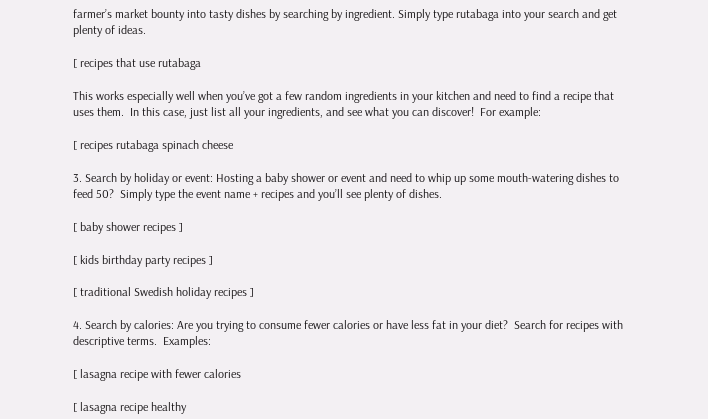farmer’s market bounty into tasty dishes by searching by ingredient. Simply type rutabaga into your search and get plenty of ideas.

[ recipes that use rutabaga

This works especially well when you’ve got a few random ingredients in your kitchen and need to find a recipe that uses them.  In this case, just list all your ingredients, and see what you can discover!  For example:

[ recipes rutabaga spinach cheese

3. Search by holiday or event: Hosting a baby shower or event and need to whip up some mouth-watering dishes to feed 50?  Simply type the event name + recipes and you’ll see plenty of dishes.

[ baby shower recipes ]

[ kids birthday party recipes ]

[ traditional Swedish holiday recipes ]

4. Search by calories: Are you trying to consume fewer calories or have less fat in your diet?  Search for recipes with descriptive terms.  Examples:

[ lasagna recipe with fewer calories

[ lasagna recipe healthy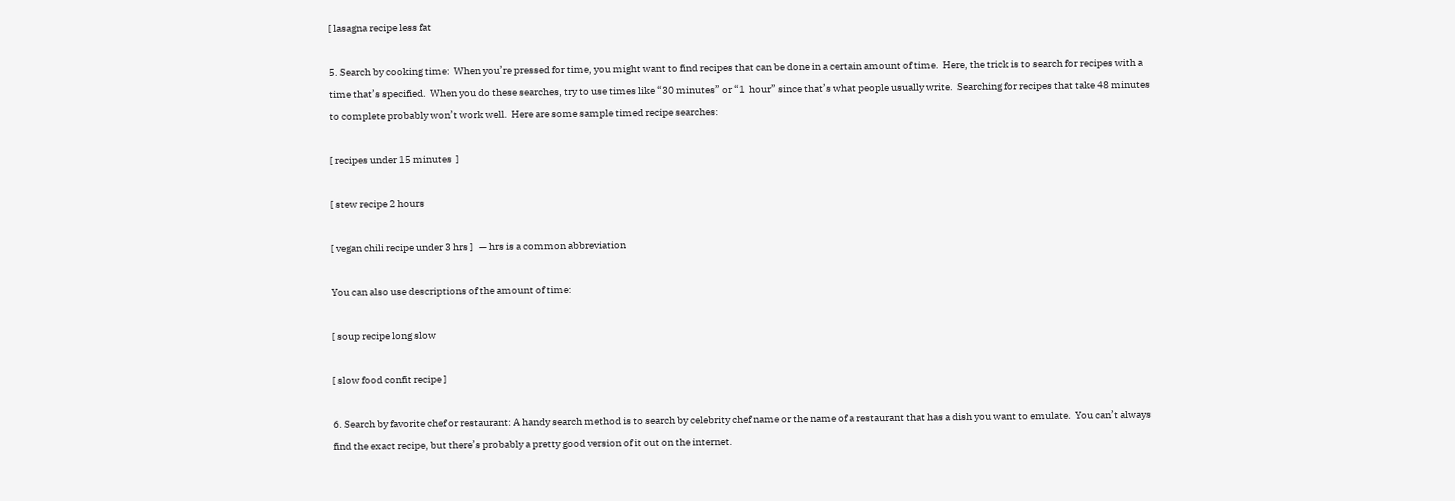[ lasagna recipe less fat

5. Search by cooking time:  When you’re pressed for time, you might want to find recipes that can be done in a certain amount of time.  Here, the trick is to search for recipes with a time that’s specified.  When you do these searches, try to use times like “30 minutes” or “1  hour” since that’s what people usually write.  Searching for recipes that take 48 minutes to complete probably won’t work well.  Here are some sample timed recipe searches:

[ recipes under 15 minutes  ]

[ stew recipe 2 hours

[ vegan chili recipe under 3 hrs ]   — hrs is a common abbreviation

You can also use descriptions of the amount of time:

[ soup recipe long slow

[ slow food confit recipe ]

6. Search by favorite chef or restaurant: A handy search method is to search by celebrity chef name or the name of a restaurant that has a dish you want to emulate.  You can’t always find the exact recipe, but there’s probably a pretty good version of it out on the internet.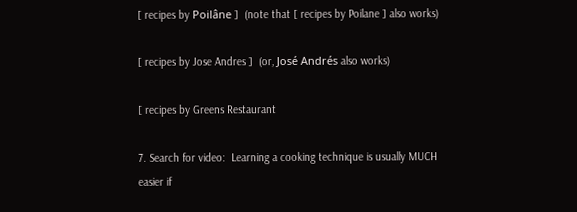[ recipes by Poilâne ]  (note that [ recipes by Poilane ] also works)

[ recipes by Jose Andres ]  (or, José Andrés also works)

[ recipes by Greens Restaurant

7. Search for video:  Learning a cooking technique is usually MUCH easier if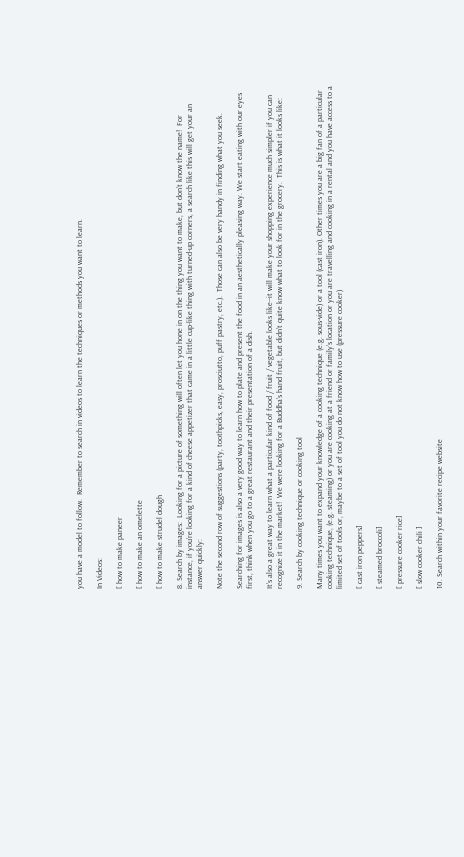you have a model to follow.  Remember to search in videos to learn the techniques or methods you want to learn.

In Videos:

[ how to make paneer

[ how to make an omelette

[ how to make strudel dough

8. Search by images:  Looking for a picture of something will often let you hone in on the thing you want to make, but don’t know the name!  For instance, if you’re looking for a kind of cheese appetizer that came in a little cup-like thing with turned-up corners, a search like this will get your an answer quickly:

Note the second row of suggestions (party, toothpicks, easy, prosciutto, puff pastry, etc.).  Those can also be very handy in finding what you seek.

Searching for images is also a very good way to learn how to plate and present the food in an aesthetically pleasing way. We start eating with our eyes first, think when you go to a great restaurant and their presentation of a dish.

It’s also a great way to learn what a particular kind of food / fruit / vegetable looks like--it will make your shopping experience much simpler if you can recognize it in the market!  We were looking for a Buddha’s hand fruit, but didn’t quite know what to look for in the grocery.  This is what it looks like:

9. Search by cooking technique or cooking tool

Many times you want to expand your knowledge of a cooking technique (e.g. sous-vide) or a tool (cast iron). Other times you are a big fan of a particular cooking technique, (e.g. steaming) or you are cooking at a friend or family’s location or you are travelling and cooking in a rental and you have access to a limited set of tools or, maybe to a set of tool you do not know how to use (pressure cooker)

[ cast iron peppers]

[ steamed broccoli]

[ pressure cooker rice]

[ slow cooker chili ]

10. Search within your favorite recipe website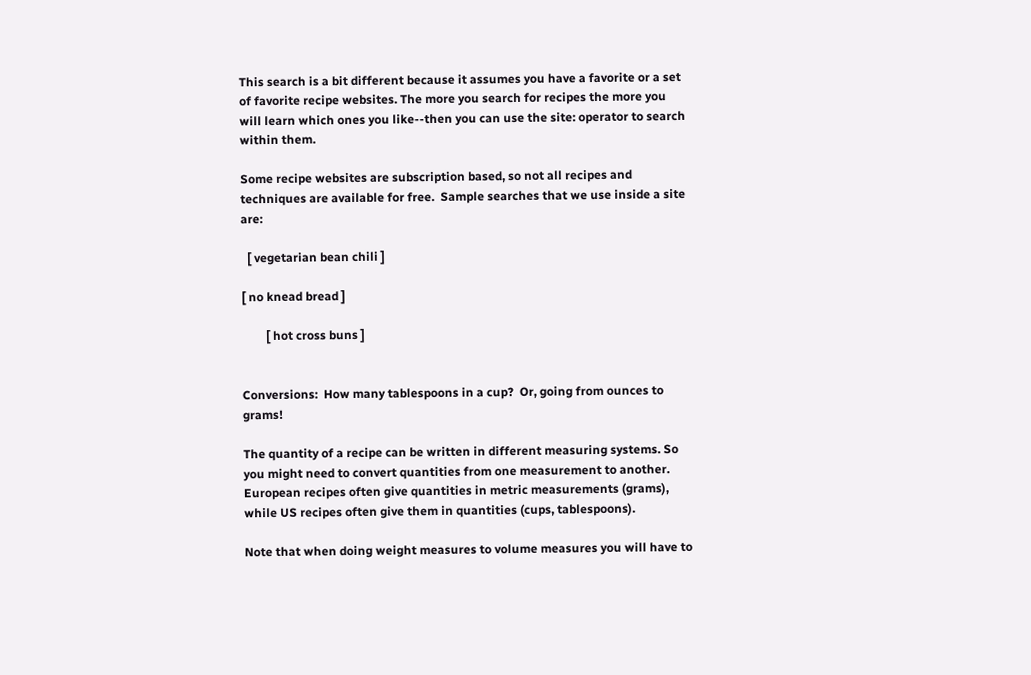This search is a bit different because it assumes you have a favorite or a set of favorite recipe websites. The more you search for recipes the more you will learn which ones you like--then you can use the site: operator to search within them.

Some recipe websites are subscription based, so not all recipes and techniques are available for free.  Sample searches that we use inside a site are:

  [ vegetarian bean chili ]

[ no knead bread ]

        [ hot cross buns ]


Conversions:  How many tablespoons in a cup?  Or, going from ounces to grams!

The quantity of a recipe can be written in different measuring systems. So you might need to convert quantities from one measurement to another.  European recipes often give quantities in metric measurements (grams), while US recipes often give them in quantities (cups, tablespoons).

Note that when doing weight measures to volume measures you will have to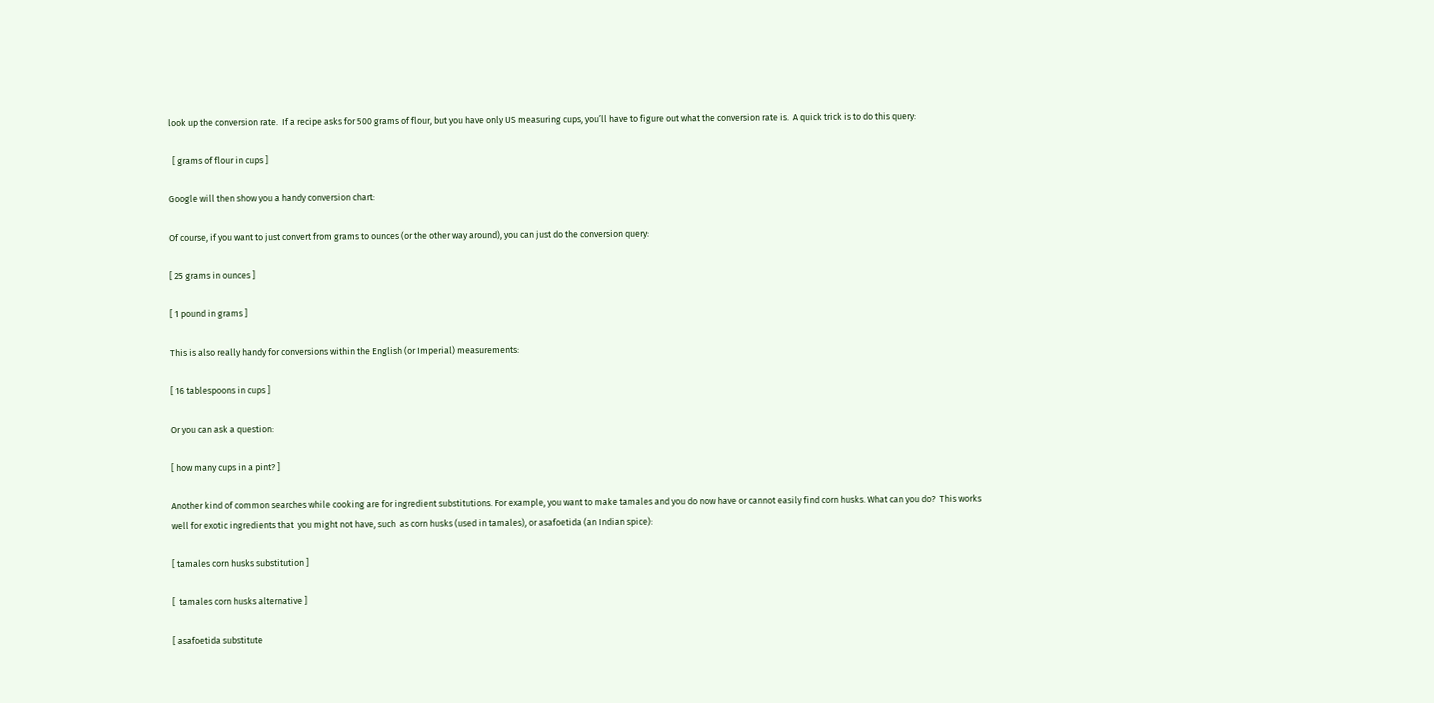look up the conversion rate.  If a recipe asks for 500 grams of flour, but you have only US measuring cups, you’ll have to figure out what the conversion rate is.  A quick trick is to do this query:

  [ grams of flour in cups ]

Google will then show you a handy conversion chart:

Of course, if you want to just convert from grams to ounces (or the other way around), you can just do the conversion query:

[ 25 grams in ounces ]

[ 1 pound in grams ]

This is also really handy for conversions within the English (or Imperial) measurements:

[ 16 tablespoons in cups ]

Or you can ask a question:

[ how many cups in a pint? ]

Another kind of common searches while cooking are for ingredient substitutions. For example, you want to make tamales and you do now have or cannot easily find corn husks. What can you do?  This works well for exotic ingredients that  you might not have, such  as corn husks (used in tamales), or asafoetida (an Indian spice):

[ tamales corn husks substitution ]

[  tamales corn husks alternative ]

[ asafoetida substitute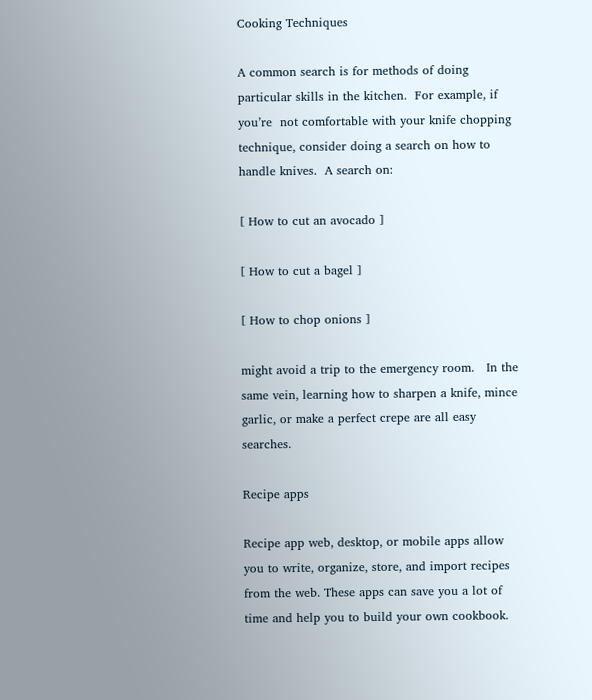Cooking Techniques

A common search is for methods of doing particular skills in the kitchen.  For example, if you’re  not comfortable with your knife chopping technique, consider doing a search on how to handle knives.  A search on:

[ How to cut an avocado ]

[ How to cut a bagel ]

[ How to chop onions ]

might avoid a trip to the emergency room.   In the same vein, learning how to sharpen a knife, mince garlic, or make a perfect crepe are all easy searches.

Recipe apps

Recipe app web, desktop, or mobile apps allow you to write, organize, store, and import recipes from the web. These apps can save you a lot of time and help you to build your own cookbook.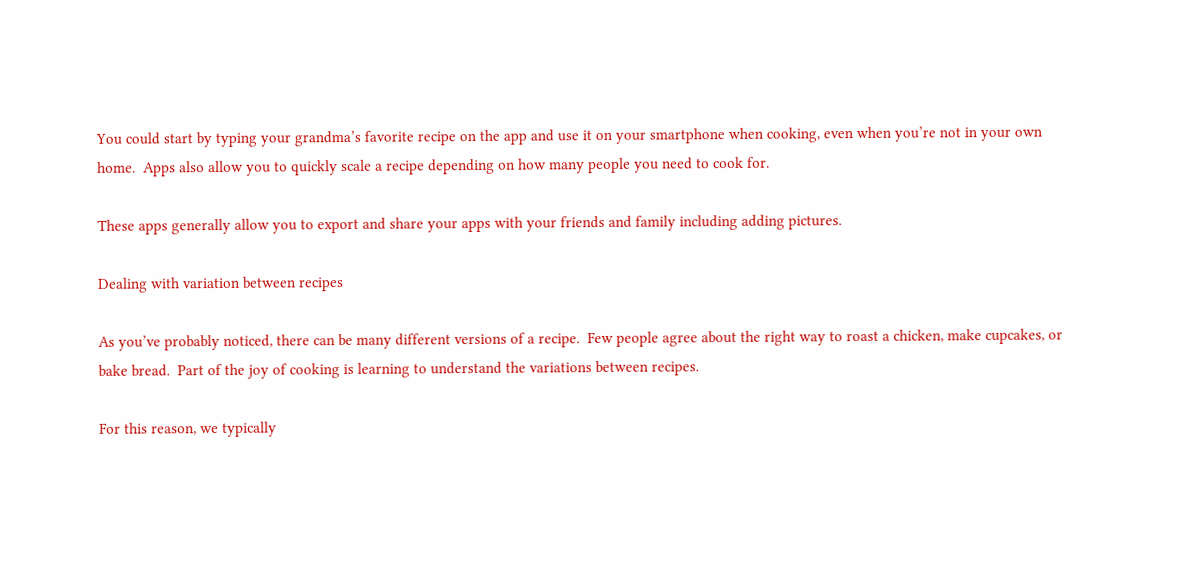You could start by typing your grandma’s favorite recipe on the app and use it on your smartphone when cooking, even when you’re not in your own home.  Apps also allow you to quickly scale a recipe depending on how many people you need to cook for.

These apps generally allow you to export and share your apps with your friends and family including adding pictures.

Dealing with variation between recipes

As you’ve probably noticed, there can be many different versions of a recipe.  Few people agree about the right way to roast a chicken, make cupcakes, or bake bread.  Part of the joy of cooking is learning to understand the variations between recipes.

For this reason, we typically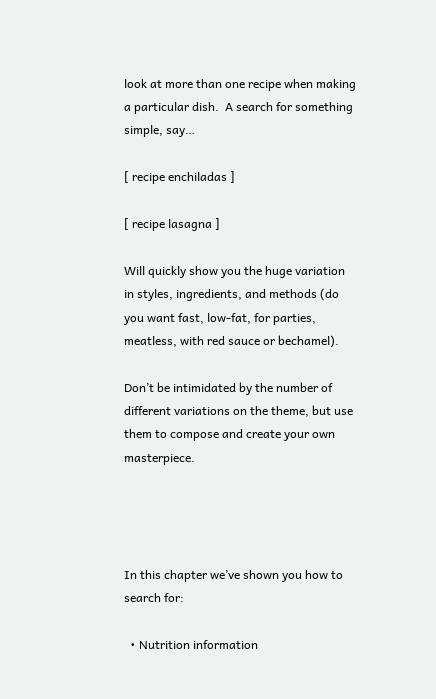look at more than one recipe when making a particular dish.  A search for something simple, say…

[ recipe enchiladas ]

[ recipe lasagna ]

Will quickly show you the huge variation in styles, ingredients, and methods (do you want fast, low-fat, for parties, meatless, with red sauce or bechamel).

Don’t be intimidated by the number of different variations on the theme, but use them to compose and create your own masterpiece.




In this chapter we’ve shown you how to search for:

  • Nutrition information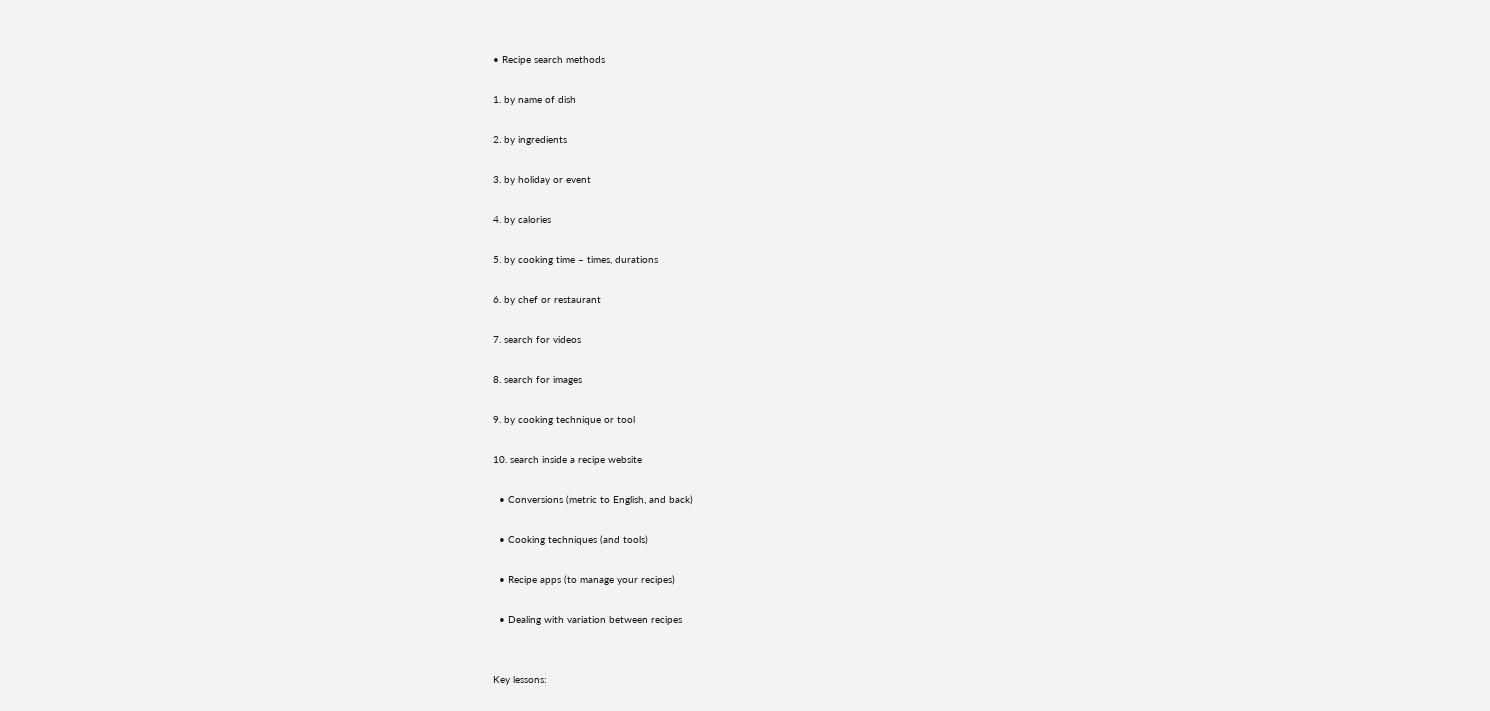• Recipe search methods

1. by name of dish

2. by ingredients

3. by holiday or event

4. by calories

5. by cooking time – times, durations

6. by chef or restaurant

7. search for videos

8. search for images

9. by cooking technique or tool

10. search inside a recipe website

  • Conversions (metric to English, and back)

  • Cooking techniques (and tools)

  • Recipe apps (to manage your recipes)

  • Dealing with variation between recipes


Key lessons: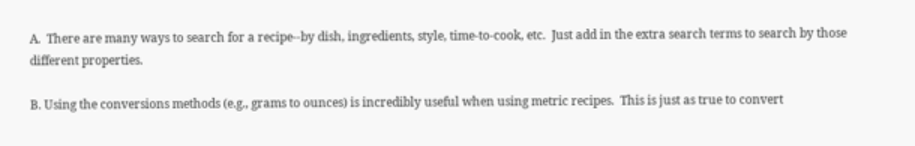A.  There are many ways to search for a recipe--by dish, ingredients, style, time-to-cook, etc.  Just add in the extra search terms to search by those different properties.

B. Using the conversions methods (e.g., grams to ounces) is incredibly useful when using metric recipes.  This is just as true to convert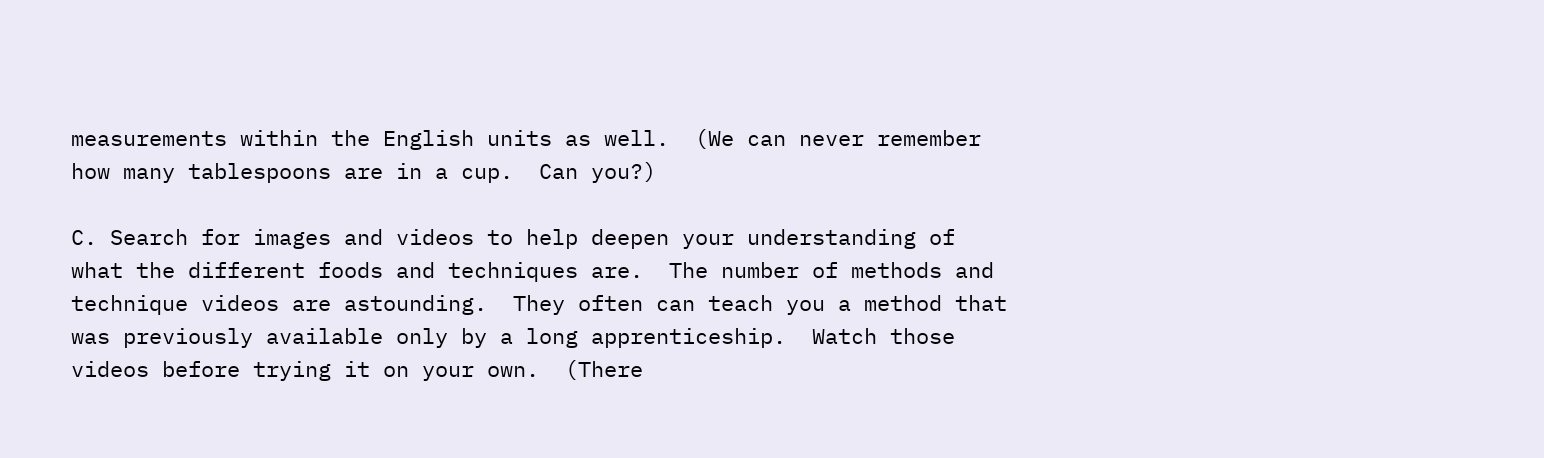measurements within the English units as well.  (We can never remember how many tablespoons are in a cup.  Can you?)

C. Search for images and videos to help deepen your understanding of what the different foods and techniques are.  The number of methods and technique videos are astounding.  They often can teach you a method that was previously available only by a long apprenticeship.  Watch those videos before trying it on your own.  (There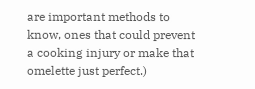are important methods to know, ones that could prevent a cooking injury or make that omelette just perfect.)